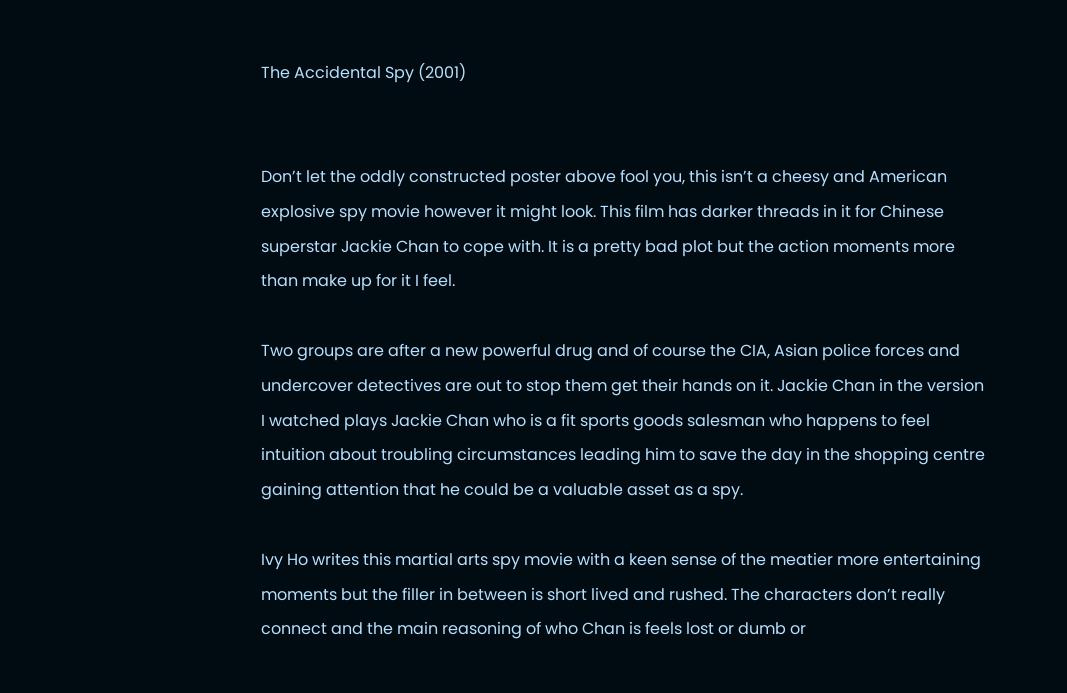The Accidental Spy (2001)


Don’t let the oddly constructed poster above fool you, this isn’t a cheesy and American explosive spy movie however it might look. This film has darker threads in it for Chinese superstar Jackie Chan to cope with. It is a pretty bad plot but the action moments more than make up for it I feel.

Two groups are after a new powerful drug and of course the CIA, Asian police forces and undercover detectives are out to stop them get their hands on it. Jackie Chan in the version I watched plays Jackie Chan who is a fit sports goods salesman who happens to feel intuition about troubling circumstances leading him to save the day in the shopping centre gaining attention that he could be a valuable asset as a spy.

Ivy Ho writes this martial arts spy movie with a keen sense of the meatier more entertaining moments but the filler in between is short lived and rushed. The characters don’t really connect and the main reasoning of who Chan is feels lost or dumb or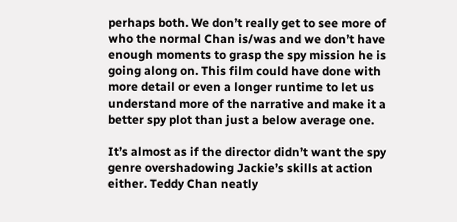perhaps both. We don’t really get to see more of who the normal Chan is/was and we don’t have enough moments to grasp the spy mission he is going along on. This film could have done with more detail or even a longer runtime to let us understand more of the narrative and make it a better spy plot than just a below average one.

It’s almost as if the director didn’t want the spy genre overshadowing Jackie’s skills at action either. Teddy Chan neatly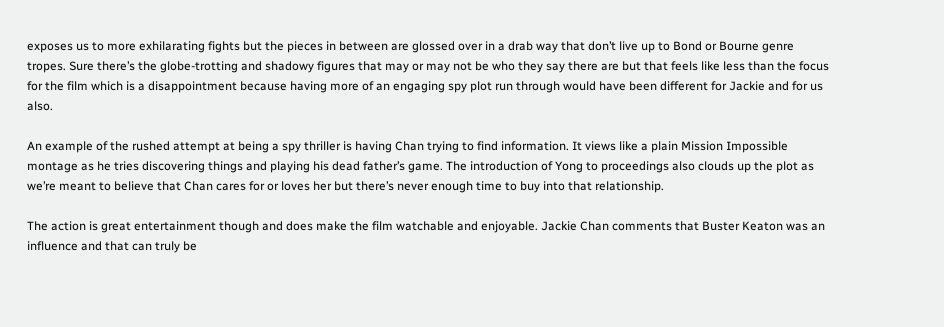exposes us to more exhilarating fights but the pieces in between are glossed over in a drab way that don’t live up to Bond or Bourne genre tropes. Sure there’s the globe-trotting and shadowy figures that may or may not be who they say there are but that feels like less than the focus for the film which is a disappointment because having more of an engaging spy plot run through would have been different for Jackie and for us also.

An example of the rushed attempt at being a spy thriller is having Chan trying to find information. It views like a plain Mission Impossible montage as he tries discovering things and playing his dead father’s game. The introduction of Yong to proceedings also clouds up the plot as we’re meant to believe that Chan cares for or loves her but there’s never enough time to buy into that relationship.

The action is great entertainment though and does make the film watchable and enjoyable. Jackie Chan comments that Buster Keaton was an influence and that can truly be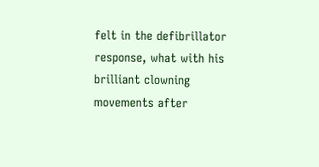felt in the defibrillator response, what with his brilliant clowning movements after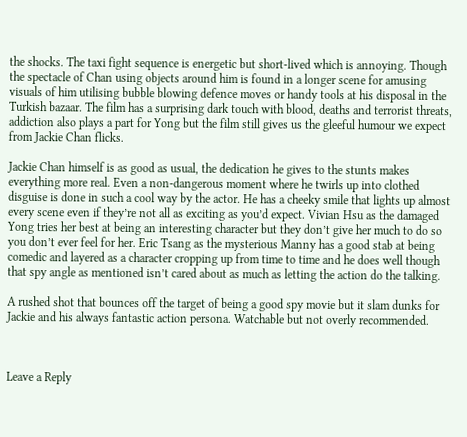the shocks. The taxi fight sequence is energetic but short-lived which is annoying. Though the spectacle of Chan using objects around him is found in a longer scene for amusing visuals of him utilising bubble blowing defence moves or handy tools at his disposal in the Turkish bazaar. The film has a surprising dark touch with blood, deaths and terrorist threats, addiction also plays a part for Yong but the film still gives us the gleeful humour we expect from Jackie Chan flicks.

Jackie Chan himself is as good as usual, the dedication he gives to the stunts makes everything more real. Even a non-dangerous moment where he twirls up into clothed disguise is done in such a cool way by the actor. He has a cheeky smile that lights up almost every scene even if they’re not all as exciting as you’d expect. Vivian Hsu as the damaged Yong tries her best at being an interesting character but they don’t give her much to do so you don’t ever feel for her. Eric Tsang as the mysterious Manny has a good stab at being comedic and layered as a character cropping up from time to time and he does well though that spy angle as mentioned isn’t cared about as much as letting the action do the talking.

A rushed shot that bounces off the target of being a good spy movie but it slam dunks for Jackie and his always fantastic action persona. Watchable but not overly recommended.



Leave a Reply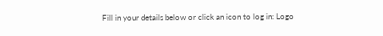Fill in your details below or click an icon to log in: Logo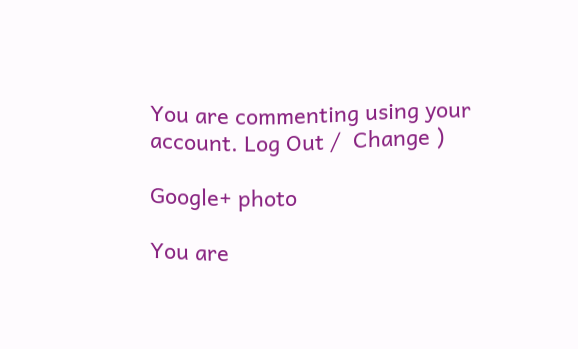You are commenting using your account. Log Out /  Change )

Google+ photo

You are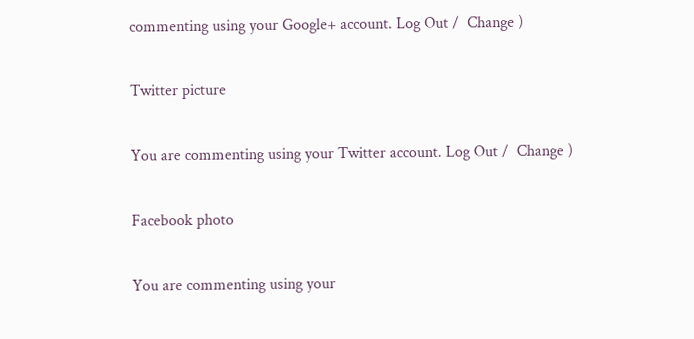commenting using your Google+ account. Log Out /  Change )

Twitter picture

You are commenting using your Twitter account. Log Out /  Change )

Facebook photo

You are commenting using your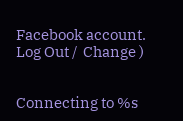Facebook account. Log Out /  Change )


Connecting to %s